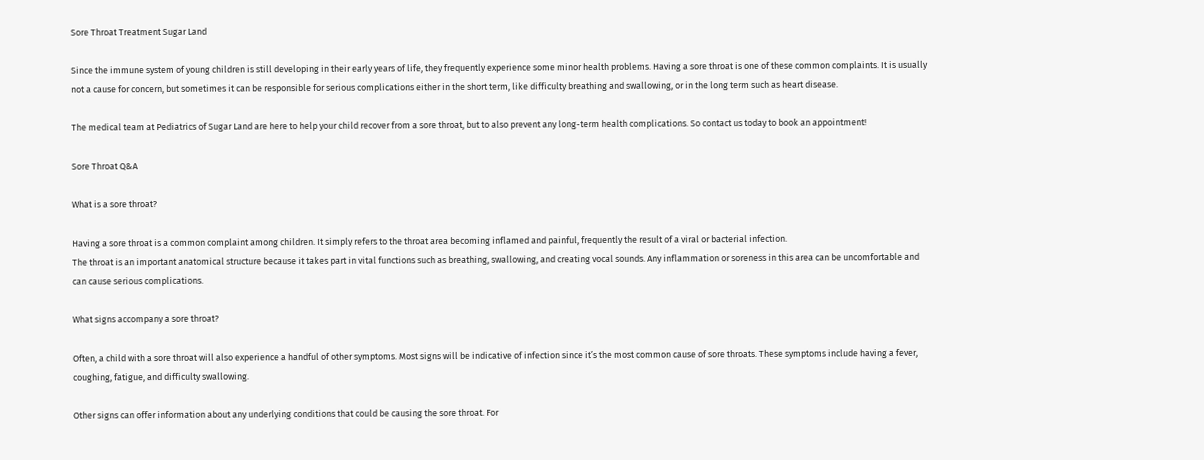Sore Throat Treatment Sugar Land

Since the immune system of young children is still developing in their early years of life, they frequently experience some minor health problems. Having a sore throat is one of these common complaints. It is usually not a cause for concern, but sometimes it can be responsible for serious complications either in the short term, like difficulty breathing and swallowing, or in the long term such as heart disease.

The medical team at Pediatrics of Sugar Land are here to help your child recover from a sore throat, but to also prevent any long-term health complications. So contact us today to book an appointment!

Sore Throat Q&A

What is a sore throat?

Having a sore throat is a common complaint among children. It simply refers to the throat area becoming inflamed and painful, frequently the result of a viral or bacterial infection.
The throat is an important anatomical structure because it takes part in vital functions such as breathing, swallowing, and creating vocal sounds. Any inflammation or soreness in this area can be uncomfortable and can cause serious complications.

What signs accompany a sore throat?

Often, a child with a sore throat will also experience a handful of other symptoms. Most signs will be indicative of infection since it’s the most common cause of sore throats. These symptoms include having a fever, coughing, fatigue, and difficulty swallowing.

Other signs can offer information about any underlying conditions that could be causing the sore throat. For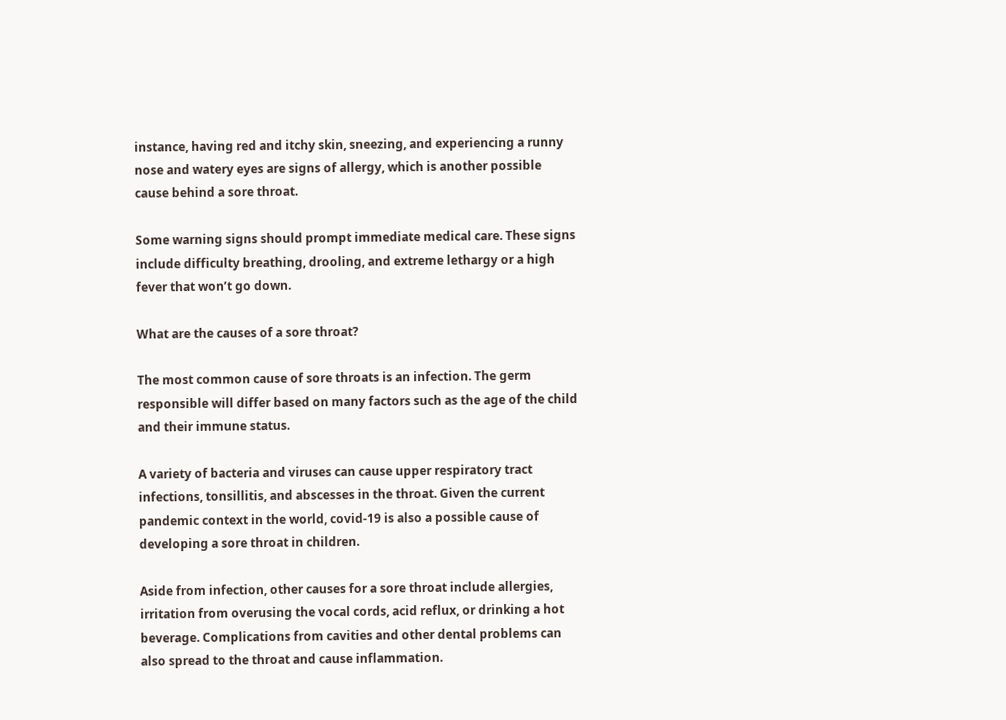instance, having red and itchy skin, sneezing, and experiencing a runny nose and watery eyes are signs of allergy, which is another possible cause behind a sore throat.

Some warning signs should prompt immediate medical care. These signs include difficulty breathing, drooling, and extreme lethargy or a high fever that won’t go down.

What are the causes of a sore throat?

The most common cause of sore throats is an infection. The germ responsible will differ based on many factors such as the age of the child and their immune status.

A variety of bacteria and viruses can cause upper respiratory tract infections, tonsillitis, and abscesses in the throat. Given the current pandemic context in the world, covid-19 is also a possible cause of developing a sore throat in children.

Aside from infection, other causes for a sore throat include allergies, irritation from overusing the vocal cords, acid reflux, or drinking a hot beverage. Complications from cavities and other dental problems can also spread to the throat and cause inflammation.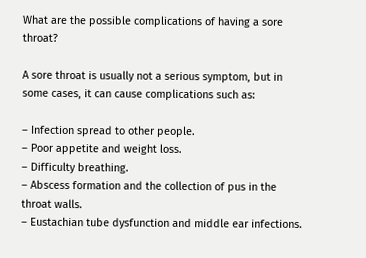What are the possible complications of having a sore throat?

A sore throat is usually not a serious symptom, but in some cases, it can cause complications such as:

– Infection spread to other people.
– Poor appetite and weight loss.
– Difficulty breathing.
– Abscess formation and the collection of pus in the throat walls.
– Eustachian tube dysfunction and middle ear infections.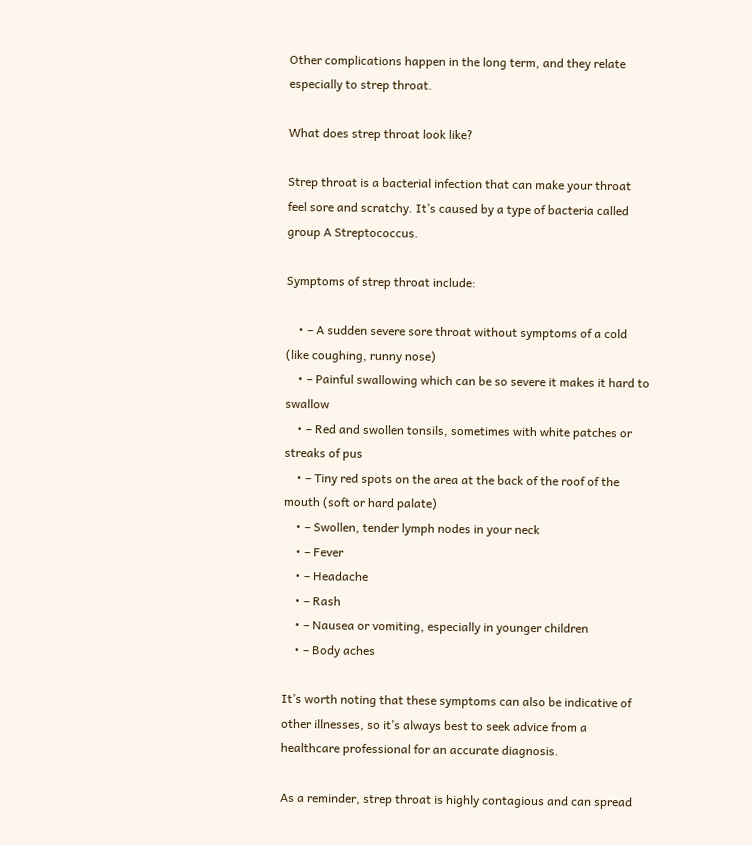Other complications happen in the long term, and they relate especially to strep throat.

What does strep throat look like?

Strep throat is a bacterial infection that can make your throat feel sore and scratchy. It’s caused by a type of bacteria called group A Streptococcus.

Symptoms of strep throat include:

    • – A sudden severe sore throat without symptoms of a cold (like coughing, runny nose)
    • – Painful swallowing which can be so severe it makes it hard to swallow
    • – Red and swollen tonsils, sometimes with white patches or streaks of pus
    • – Tiny red spots on the area at the back of the roof of the mouth (soft or hard palate)
    • – Swollen, tender lymph nodes in your neck
    • – Fever
    • – Headache
    • – Rash
    • – Nausea or vomiting, especially in younger children
    • – Body aches

It’s worth noting that these symptoms can also be indicative of other illnesses, so it’s always best to seek advice from a healthcare professional for an accurate diagnosis.

As a reminder, strep throat is highly contagious and can spread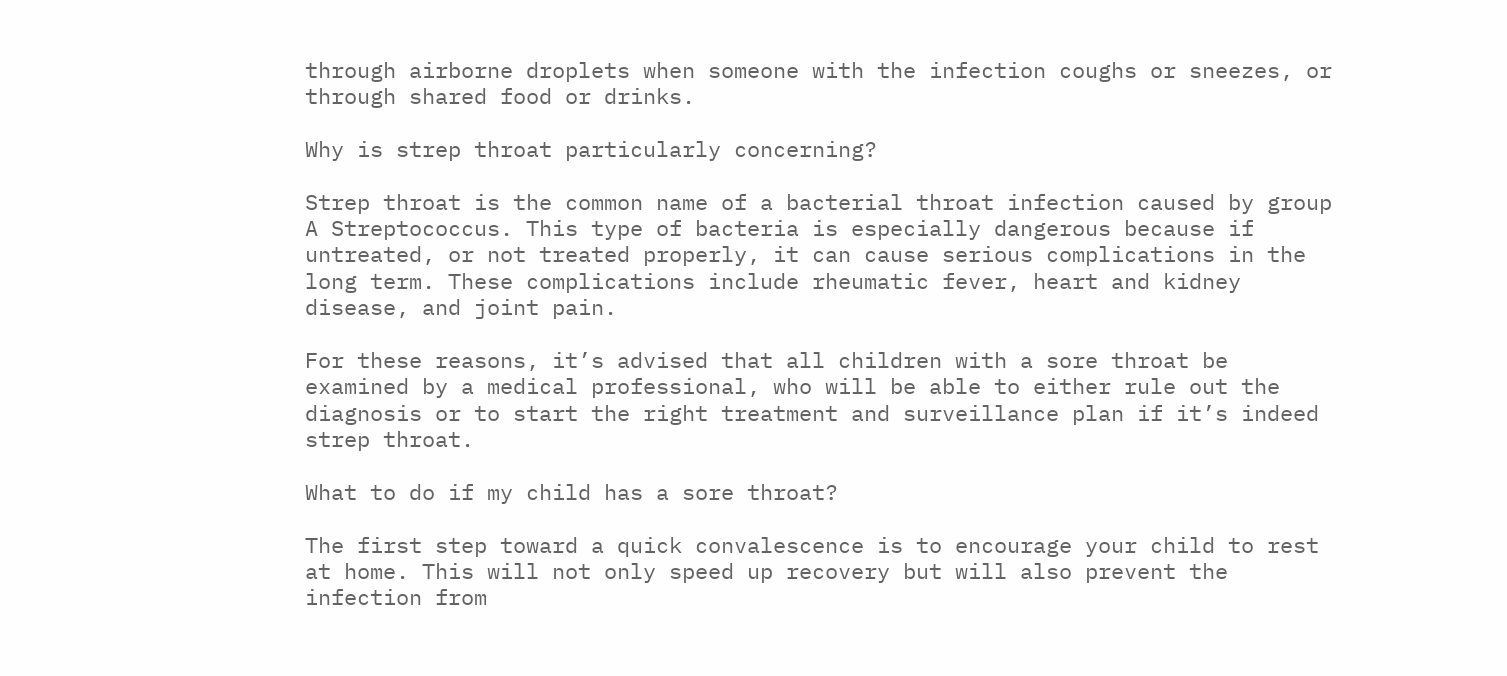through airborne droplets when someone with the infection coughs or sneezes, or through shared food or drinks.

Why is strep throat particularly concerning?

Strep throat is the common name of a bacterial throat infection caused by group A Streptococcus. This type of bacteria is especially dangerous because if untreated, or not treated properly, it can cause serious complications in the long term. These complications include rheumatic fever, heart and kidney disease, and joint pain.

For these reasons, it’s advised that all children with a sore throat be examined by a medical professional, who will be able to either rule out the diagnosis or to start the right treatment and surveillance plan if it’s indeed strep throat.

What to do if my child has a sore throat?

The first step toward a quick convalescence is to encourage your child to rest at home. This will not only speed up recovery but will also prevent the infection from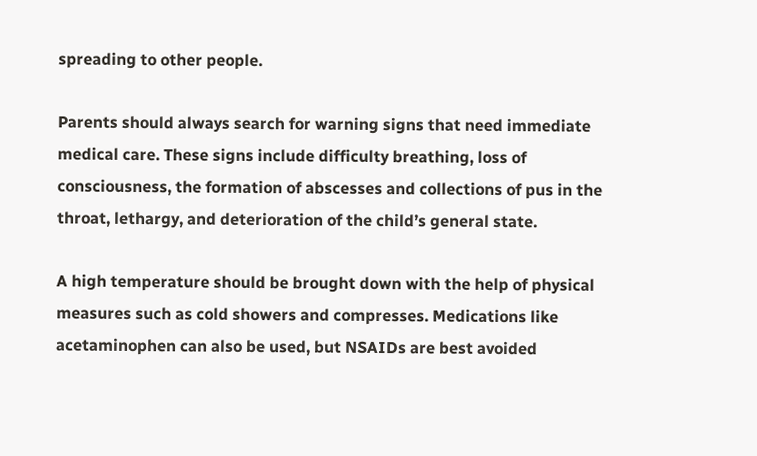spreading to other people.

Parents should always search for warning signs that need immediate medical care. These signs include difficulty breathing, loss of consciousness, the formation of abscesses and collections of pus in the throat, lethargy, and deterioration of the child’s general state.

A high temperature should be brought down with the help of physical measures such as cold showers and compresses. Medications like acetaminophen can also be used, but NSAIDs are best avoided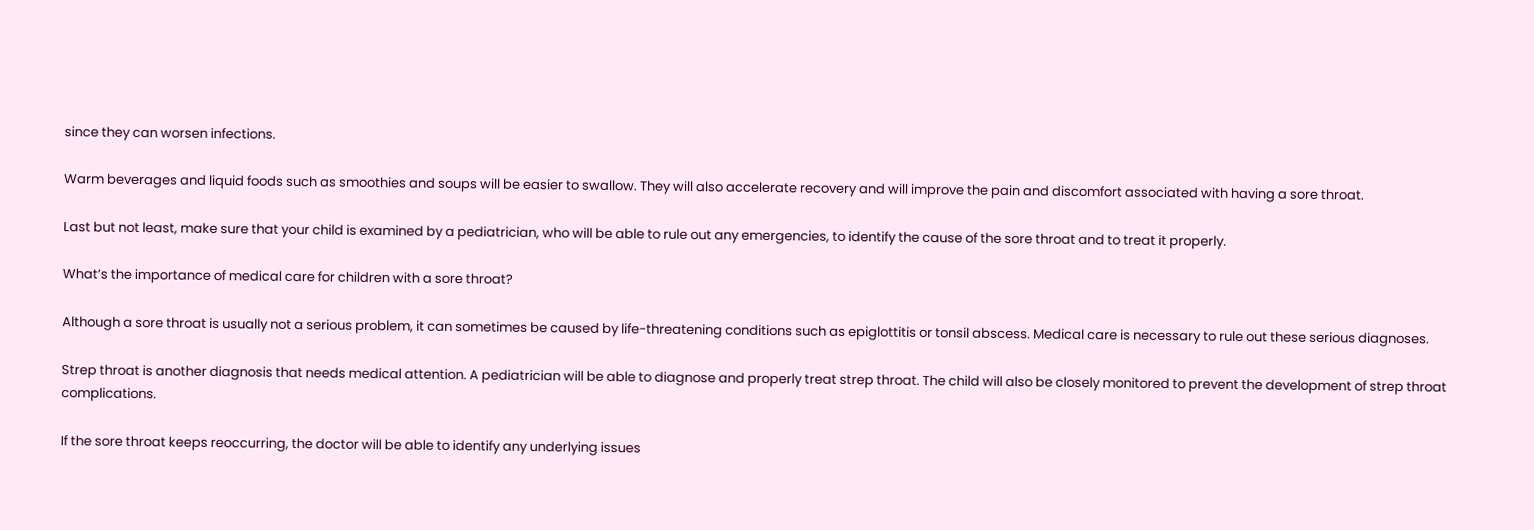since they can worsen infections.

Warm beverages and liquid foods such as smoothies and soups will be easier to swallow. They will also accelerate recovery and will improve the pain and discomfort associated with having a sore throat.

Last but not least, make sure that your child is examined by a pediatrician, who will be able to rule out any emergencies, to identify the cause of the sore throat and to treat it properly.

What’s the importance of medical care for children with a sore throat?

Although a sore throat is usually not a serious problem, it can sometimes be caused by life-threatening conditions such as epiglottitis or tonsil abscess. Medical care is necessary to rule out these serious diagnoses.

Strep throat is another diagnosis that needs medical attention. A pediatrician will be able to diagnose and properly treat strep throat. The child will also be closely monitored to prevent the development of strep throat complications.

If the sore throat keeps reoccurring, the doctor will be able to identify any underlying issues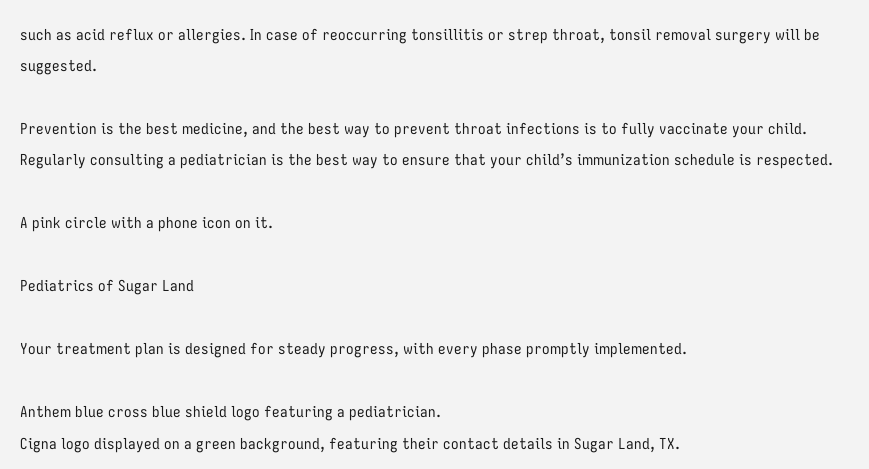such as acid reflux or allergies. In case of reoccurring tonsillitis or strep throat, tonsil removal surgery will be suggested.

Prevention is the best medicine, and the best way to prevent throat infections is to fully vaccinate your child. Regularly consulting a pediatrician is the best way to ensure that your child’s immunization schedule is respected.

A pink circle with a phone icon on it.

Pediatrics of Sugar Land

Your treatment plan is designed for steady progress, with every phase promptly implemented.

Anthem blue cross blue shield logo featuring a pediatrician.
Cigna logo displayed on a green background, featuring their contact details in Sugar Land, TX.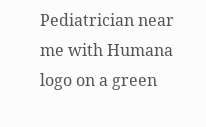Pediatrician near me with Humana logo on a green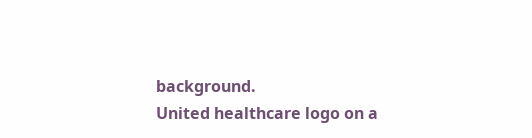background.
United healthcare logo on a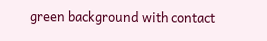green background with contact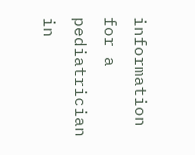information for a pediatrician in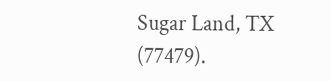Sugar Land, TX (77479).